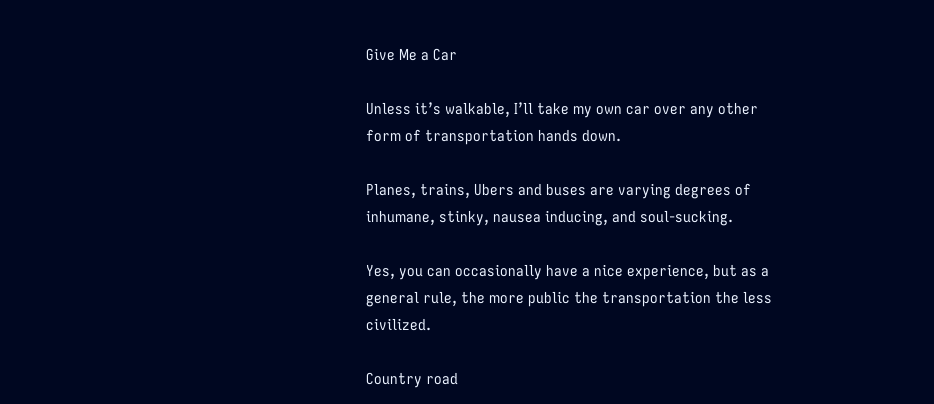Give Me a Car

Unless it’s walkable, I’ll take my own car over any other form of transportation hands down.

Planes, trains, Ubers and buses are varying degrees of inhumane, stinky, nausea inducing, and soul-sucking.

Yes, you can occasionally have a nice experience, but as a general rule, the more public the transportation the less civilized.

Country road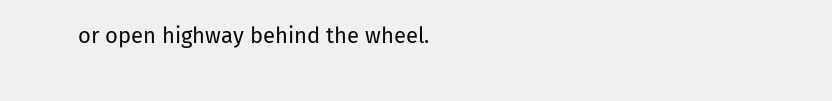or open highway behind the wheel.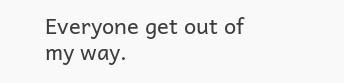Everyone get out of my way.